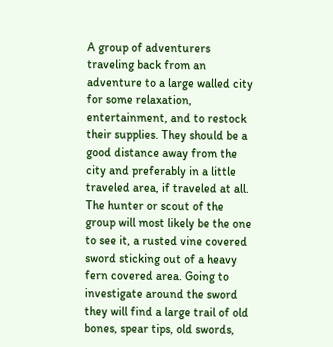A group of adventurers traveling back from an adventure to a large walled city for some relaxation, entertainment, and to restock their supplies. They should be a good distance away from the city and preferably in a little traveled area, if traveled at all. The hunter or scout of the group will most likely be the one to see it, a rusted vine covered sword sticking out of a heavy fern covered area. Going to investigate around the sword they will find a large trail of old bones, spear tips, old swords,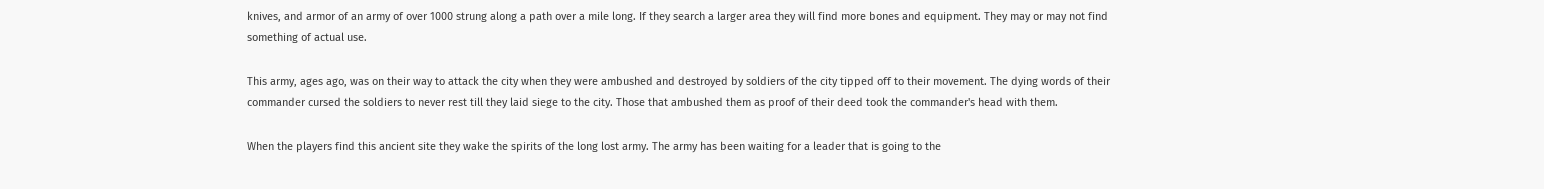knives, and armor of an army of over 1000 strung along a path over a mile long. If they search a larger area they will find more bones and equipment. They may or may not find something of actual use.

This army, ages ago, was on their way to attack the city when they were ambushed and destroyed by soldiers of the city tipped off to their movement. The dying words of their commander cursed the soldiers to never rest till they laid siege to the city. Those that ambushed them as proof of their deed took the commander's head with them.

When the players find this ancient site they wake the spirits of the long lost army. The army has been waiting for a leader that is going to the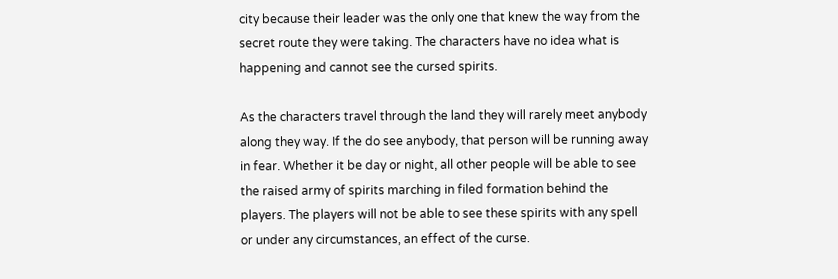city because their leader was the only one that knew the way from the secret route they were taking. The characters have no idea what is happening and cannot see the cursed spirits.

As the characters travel through the land they will rarely meet anybody along they way. If the do see anybody, that person will be running away in fear. Whether it be day or night, all other people will be able to see the raised army of spirits marching in filed formation behind the players. The players will not be able to see these spirits with any spell or under any circumstances, an effect of the curse.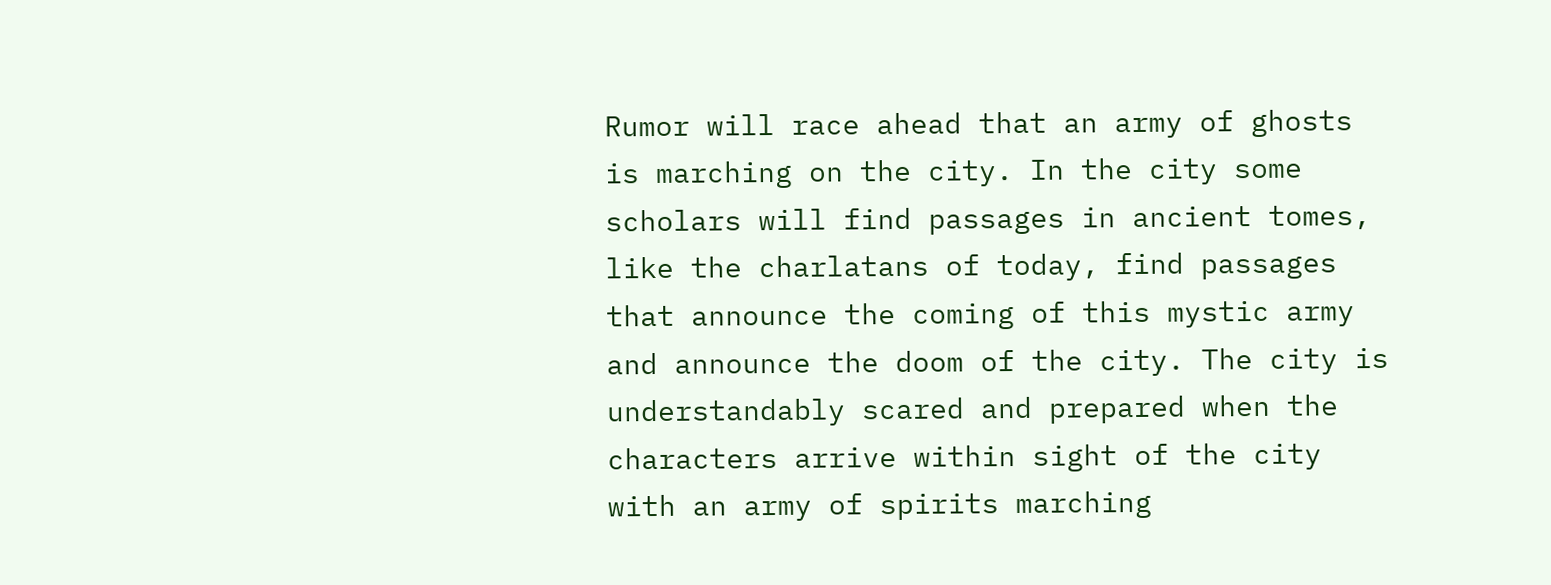Rumor will race ahead that an army of ghosts is marching on the city. In the city some scholars will find passages in ancient tomes, like the charlatans of today, find passages that announce the coming of this mystic army and announce the doom of the city. The city is understandably scared and prepared when the characters arrive within sight of the city with an army of spirits marching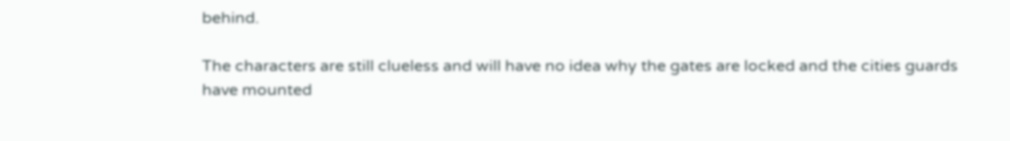behind.

The characters are still clueless and will have no idea why the gates are locked and the cities guards have mounted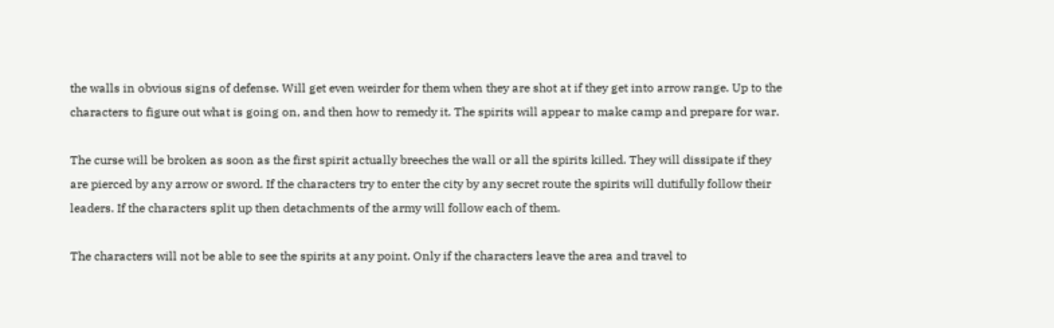the walls in obvious signs of defense. Will get even weirder for them when they are shot at if they get into arrow range. Up to the characters to figure out what is going on, and then how to remedy it. The spirits will appear to make camp and prepare for war.

The curse will be broken as soon as the first spirit actually breeches the wall or all the spirits killed. They will dissipate if they are pierced by any arrow or sword. If the characters try to enter the city by any secret route the spirits will dutifully follow their leaders. If the characters split up then detachments of the army will follow each of them.

The characters will not be able to see the spirits at any point. Only if the characters leave the area and travel to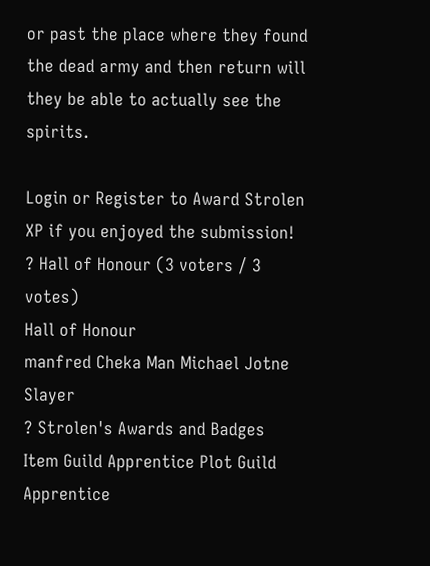or past the place where they found the dead army and then return will they be able to actually see the spirits.

Login or Register to Award Strolen XP if you enjoyed the submission!
? Hall of Honour (3 voters / 3 votes)
Hall of Honour
manfred Cheka Man Michael Jotne Slayer
? Strolen's Awards and Badges
Item Guild Apprentice Plot Guild Apprentice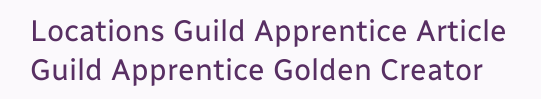Locations Guild Apprentice Article Guild Apprentice Golden Creator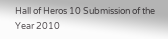Hall of Heros 10 Submission of the Year 2010